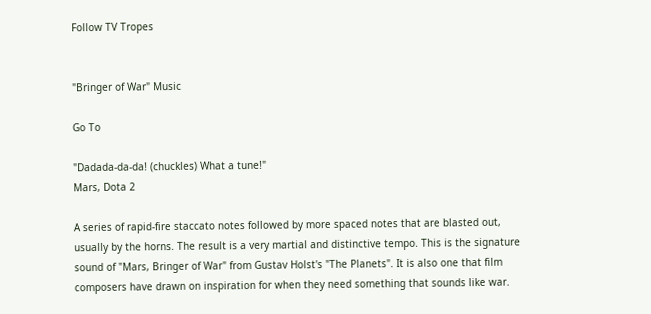Follow TV Tropes


"Bringer of War" Music

Go To

"Dadada-da-da! (chuckles) What a tune!"
Mars, Dota 2

A series of rapid-fire staccato notes followed by more spaced notes that are blasted out, usually by the horns. The result is a very martial and distinctive tempo. This is the signature sound of "Mars, Bringer of War" from Gustav Holst's "The Planets". It is also one that film composers have drawn on inspiration for when they need something that sounds like war.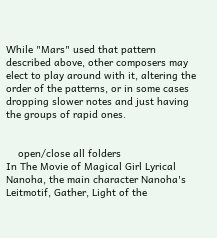While "Mars" used that pattern described above, other composers may elect to play around with it, altering the order of the patterns, or in some cases dropping slower notes and just having the groups of rapid ones.


    open/close all folders
In The Movie of Magical Girl Lyrical Nanoha, the main character Nanoha's Leitmotif, Gather, Light of the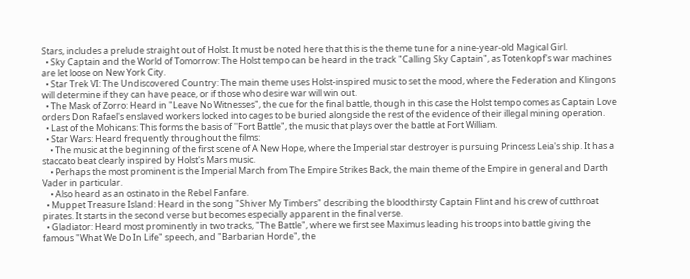Stars, includes a prelude straight out of Holst. It must be noted here that this is the theme tune for a nine-year-old Magical Girl.
  • Sky Captain and the World of Tomorrow: The Holst tempo can be heard in the track "Calling Sky Captain", as Totenkopf's war machines are let loose on New York City.
  • Star Trek VI: The Undiscovered Country: The main theme uses Holst-inspired music to set the mood, where the Federation and Klingons will determine if they can have peace, or if those who desire war will win out.
  • The Mask of Zorro: Heard in "Leave No Witnesses", the cue for the final battle, though in this case the Holst tempo comes as Captain Love orders Don Rafael's enslaved workers locked into cages to be buried alongside the rest of the evidence of their illegal mining operation.
  • Last of the Mohicans: This forms the basis of ''Fort Battle", the music that plays over the battle at Fort William.
  • Star Wars: Heard frequently throughout the films:
    • The music at the beginning of the first scene of A New Hope, where the Imperial star destroyer is pursuing Princess Leia's ship. It has a staccato beat clearly inspired by Holst's Mars music.
    • Perhaps the most prominent is the Imperial March from The Empire Strikes Back, the main theme of the Empire in general and Darth Vader in particular.
    • Also heard as an ostinato in the Rebel Fanfare.
  • Muppet Treasure Island: Heard in the song "Shiver My Timbers" describing the bloodthirsty Captain Flint and his crew of cutthroat pirates. It starts in the second verse but becomes especially apparent in the final verse.
  • Gladiator: Heard most prominently in two tracks, "The Battle", where we first see Maximus leading his troops into battle giving the famous "What We Do In Life" speech, and "Barbarian Horde", the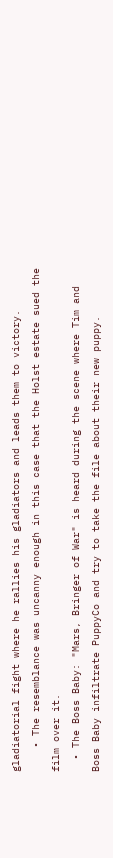gladiatorial fight where he rallies his gladiators and leads them to victory.
    • The resemblance was uncanny enough in this case that the Holst estate sued the film over it.
  • The Boss Baby: "Mars, Bringer of War" is heard during the scene where Tim and Boss Baby infiltrate PuppyCo and try to take the file about their new puppy.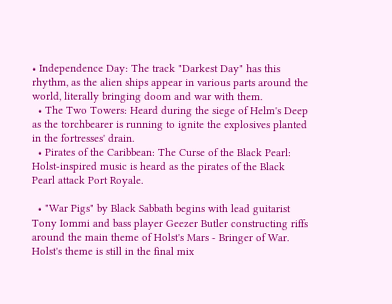• Independence Day: The track "Darkest Day" has this rhythm, as the alien ships appear in various parts around the world, literally bringing doom and war with them.
  • The Two Towers: Heard during the siege of Helm's Deep as the torchbearer is running to ignite the explosives planted in the fortresses' drain.
  • Pirates of the Caribbean: The Curse of the Black Pearl: Holst-inspired music is heard as the pirates of the Black Pearl attack Port Royale.

  • "War Pigs" by Black Sabbath begins with lead guitarist Tony Iommi and bass player Geezer Butler constructing riffs around the main theme of Holst's Mars - Bringer of War. Holst's theme is still in the final mix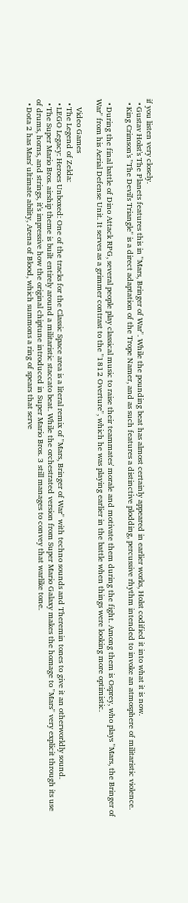if you listen very closely.
  • Gustav Holst's The Planets features this in "Mars, Bringer of War". While the pounding beat has almost certainly appeared in earlier works, Holst codified it into what it is now.
  • King Crimson's "The Devil's Triangle" is a direct adaptation of the Trope Namer, and as such features a distinctive plodding, percussive rhythm intended to invoke an atmosphere of militaristic violence.

  • During the final battle of Dino Attack RPG, several people play classical music to raise their teammates' morale and motivate them during the fight. Among them is Osprey, who plays "Mars, the Bringer of War" from his Aerial Defense Unit. It serves as a grimmer contrast to the "1812 Overture", which he was playing earlier in the battle when things were looking more optimistic.

    Video Games
  • The Legend of Zelda:
  • LEGO Legacy: Heroes Unboxed: One of the tracks for the Classic Space area is a literal remix of "Mars, Bringer of War" with techno sounds and Theremin tones to give it an otherworldly sound.
  • The Super Mario Bros. airship theme is built entirely around a militaristic staccato beat. While the orchestrated version from Super Mario Galaxy makes the homage to "Mars" very explicit through its use of drums, horns, and strings, it's impressive how the original chiptune introduced in Super Mario Bros. 3 still manages to convey that warlike tone.
  • Dota 2 has Mars' ultimate ability, Arena of Blood, which summons a ring of spears that serve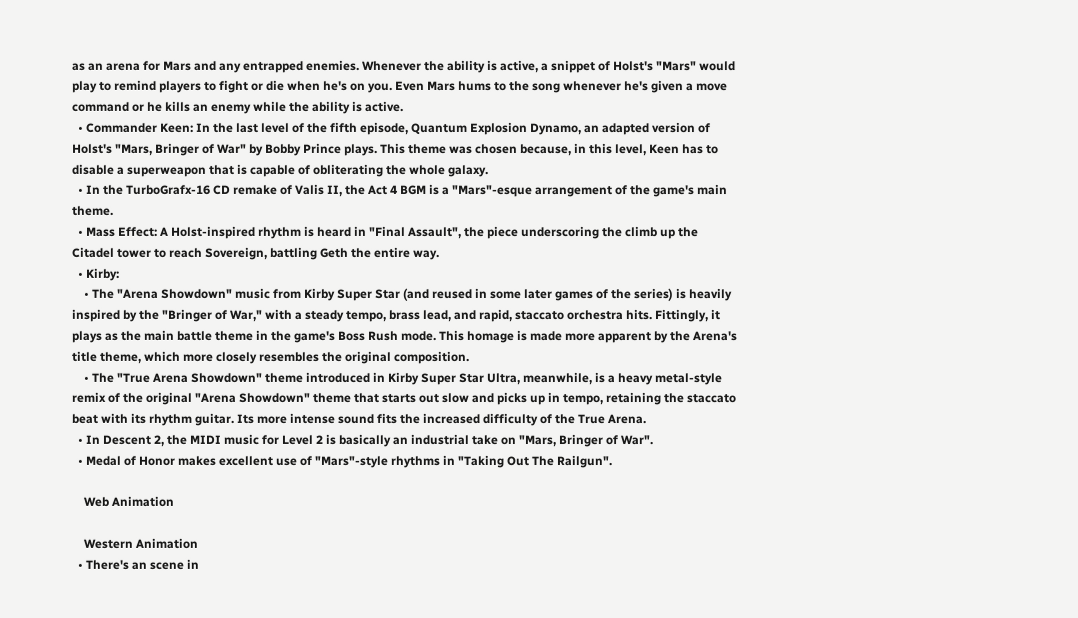as an arena for Mars and any entrapped enemies. Whenever the ability is active, a snippet of Holst's "Mars" would play to remind players to fight or die when he's on you. Even Mars hums to the song whenever he's given a move command or he kills an enemy while the ability is active.
  • Commander Keen: In the last level of the fifth episode, Quantum Explosion Dynamo, an adapted version of Holst's "Mars, Bringer of War" by Bobby Prince plays. This theme was chosen because, in this level, Keen has to disable a superweapon that is capable of obliterating the whole galaxy.
  • In the TurboGrafx-16 CD remake of Valis II, the Act 4 BGM is a "Mars"-esque arrangement of the game's main theme.
  • Mass Effect: A Holst-inspired rhythm is heard in "Final Assault", the piece underscoring the climb up the Citadel tower to reach Sovereign, battling Geth the entire way.
  • Kirby:
    • The "Arena Showdown" music from Kirby Super Star (and reused in some later games of the series) is heavily inspired by the "Bringer of War," with a steady tempo, brass lead, and rapid, staccato orchestra hits. Fittingly, it plays as the main battle theme in the game's Boss Rush mode. This homage is made more apparent by the Arena's title theme, which more closely resembles the original composition.
    • The "True Arena Showdown" theme introduced in Kirby Super Star Ultra, meanwhile, is a heavy metal-style remix of the original "Arena Showdown" theme that starts out slow and picks up in tempo, retaining the staccato beat with its rhythm guitar. Its more intense sound fits the increased difficulty of the True Arena.
  • In Descent 2, the MIDI music for Level 2 is basically an industrial take on "Mars, Bringer of War".
  • Medal of Honor makes excellent use of "Mars"-style rhythms in "Taking Out The Railgun".

    Web Animation

    Western Animation
  • There's an scene in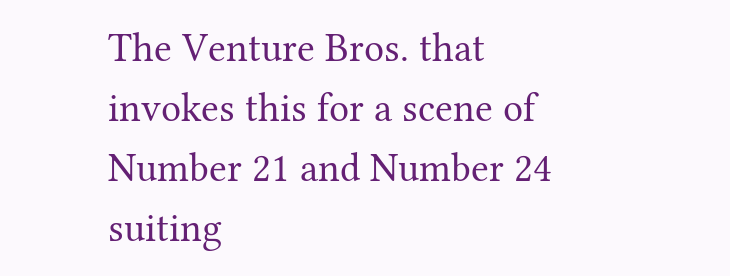The Venture Bros. that invokes this for a scene of Number 21 and Number 24 suiting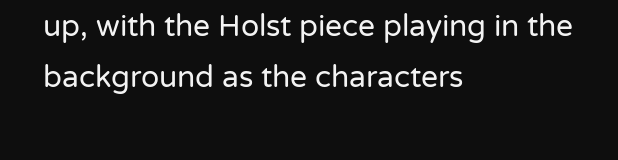up, with the Holst piece playing in the background as the characters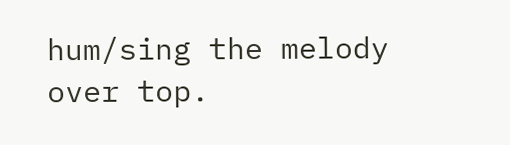hum/sing the melody over top.